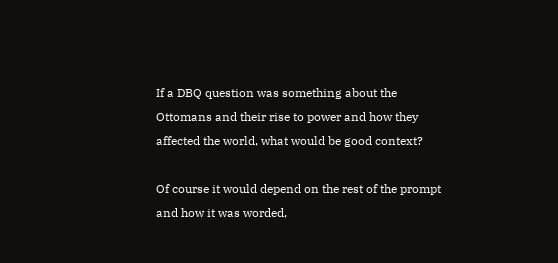If a DBQ question was something about the Ottomans and their rise to power and how they affected the world, what would be good context?

Of course it would depend on the rest of the prompt and how it was worded,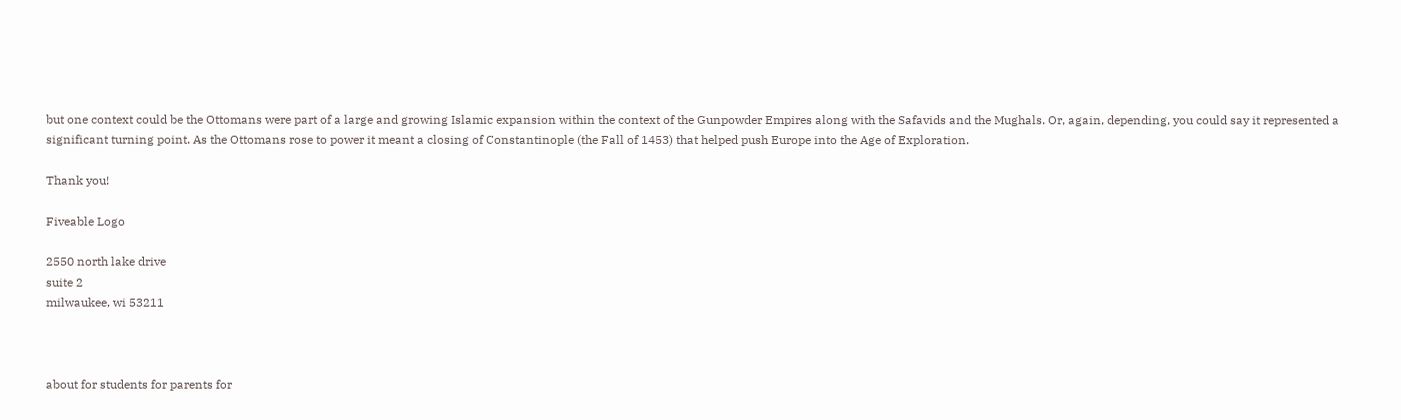but one context could be the Ottomans were part of a large and growing Islamic expansion within the context of the Gunpowder Empires along with the Safavids and the Mughals. Or, again, depending, you could say it represented a significant turning point. As the Ottomans rose to power it meant a closing of Constantinople (the Fall of 1453) that helped push Europe into the Age of Exploration.

Thank you!

Fiveable Logo

2550 north lake drive
suite 2
milwaukee, wi 53211



about for students for parents for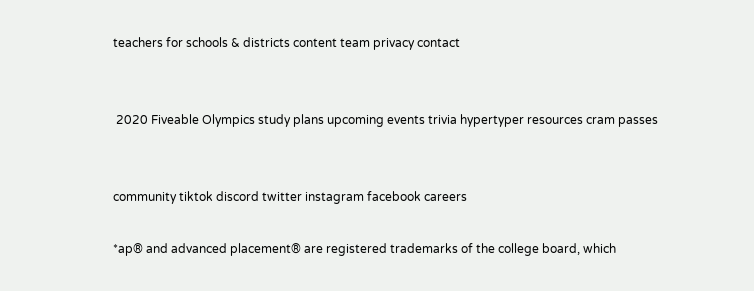teachers for schools & districts content team privacy contact


 2020 Fiveable Olympics study plans upcoming events trivia hypertyper resources cram passes


community tiktok discord twitter instagram facebook careers

*ap® and advanced placement® are registered trademarks of the college board, which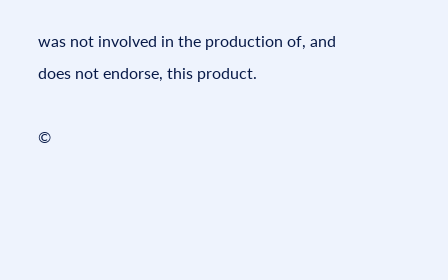was not involved in the production of, and does not endorse, this product.

©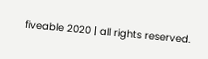fiveable 2020 | all rights reserved.